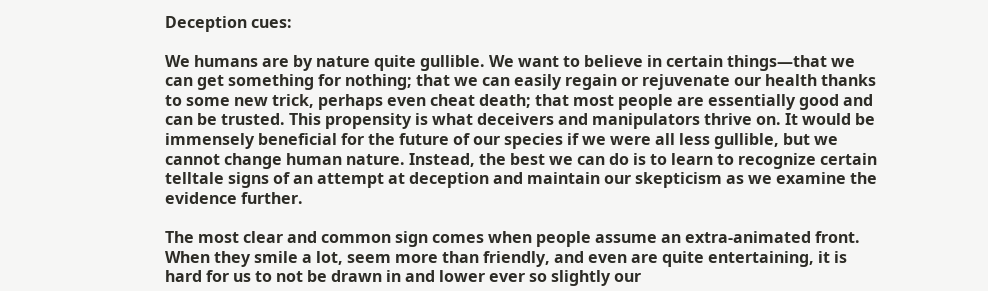Deception cues:

We humans are by nature quite gullible. We want to believe in certain things—that we can get something for nothing; that we can easily regain or rejuvenate our health thanks to some new trick, perhaps even cheat death; that most people are essentially good and can be trusted. This propensity is what deceivers and manipulators thrive on. It would be immensely beneficial for the future of our species if we were all less gullible, but we cannot change human nature. Instead, the best we can do is to learn to recognize certain telltale signs of an attempt at deception and maintain our skepticism as we examine the evidence further.

The most clear and common sign comes when people assume an extra-animated front. When they smile a lot, seem more than friendly, and even are quite entertaining, it is hard for us to not be drawn in and lower ever so slightly our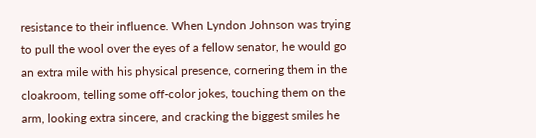resistance to their influence. When Lyndon Johnson was trying to pull the wool over the eyes of a fellow senator, he would go an extra mile with his physical presence, cornering them in the cloakroom, telling some off-color jokes, touching them on the arm, looking extra sincere, and cracking the biggest smiles he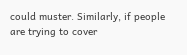could muster. Similarly, if people are trying to cover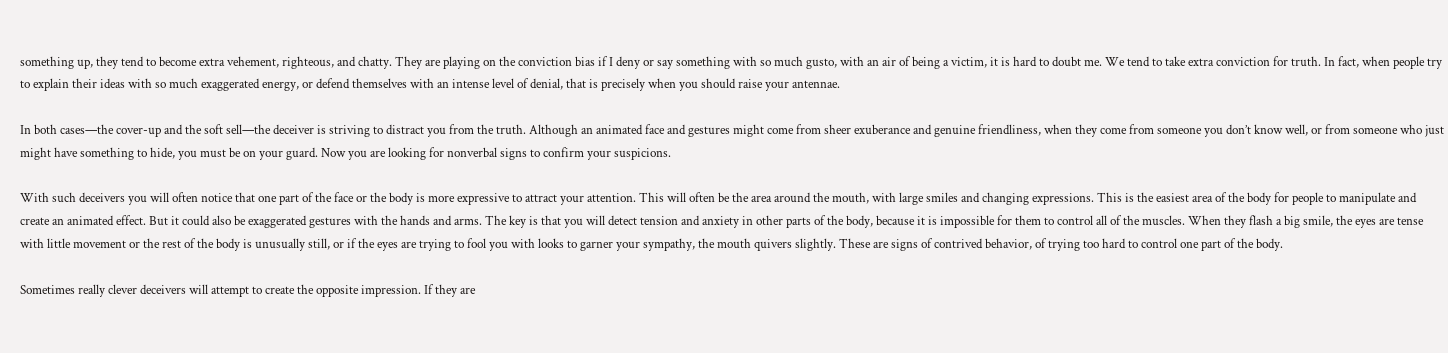something up, they tend to become extra vehement, righteous, and chatty. They are playing on the conviction bias if I deny or say something with so much gusto, with an air of being a victim, it is hard to doubt me. We tend to take extra conviction for truth. In fact, when people try to explain their ideas with so much exaggerated energy, or defend themselves with an intense level of denial, that is precisely when you should raise your antennae.

In both cases—the cover-up and the soft sell—the deceiver is striving to distract you from the truth. Although an animated face and gestures might come from sheer exuberance and genuine friendliness, when they come from someone you don’t know well, or from someone who just might have something to hide, you must be on your guard. Now you are looking for nonverbal signs to confirm your suspicions.

With such deceivers you will often notice that one part of the face or the body is more expressive to attract your attention. This will often be the area around the mouth, with large smiles and changing expressions. This is the easiest area of the body for people to manipulate and create an animated effect. But it could also be exaggerated gestures with the hands and arms. The key is that you will detect tension and anxiety in other parts of the body, because it is impossible for them to control all of the muscles. When they flash a big smile, the eyes are tense with little movement or the rest of the body is unusually still, or if the eyes are trying to fool you with looks to garner your sympathy, the mouth quivers slightly. These are signs of contrived behavior, of trying too hard to control one part of the body.

Sometimes really clever deceivers will attempt to create the opposite impression. If they are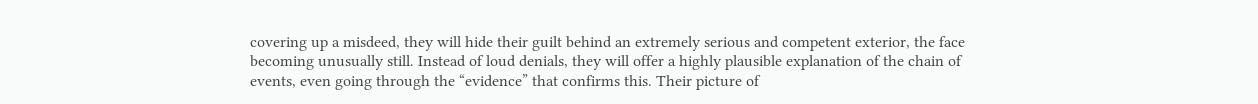covering up a misdeed, they will hide their guilt behind an extremely serious and competent exterior, the face becoming unusually still. Instead of loud denials, they will offer a highly plausible explanation of the chain of events, even going through the “evidence” that confirms this. Their picture of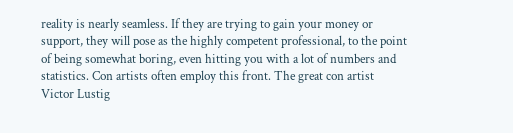reality is nearly seamless. If they are trying to gain your money or support, they will pose as the highly competent professional, to the point of being somewhat boring, even hitting you with a lot of numbers and statistics. Con artists often employ this front. The great con artist Victor Lustig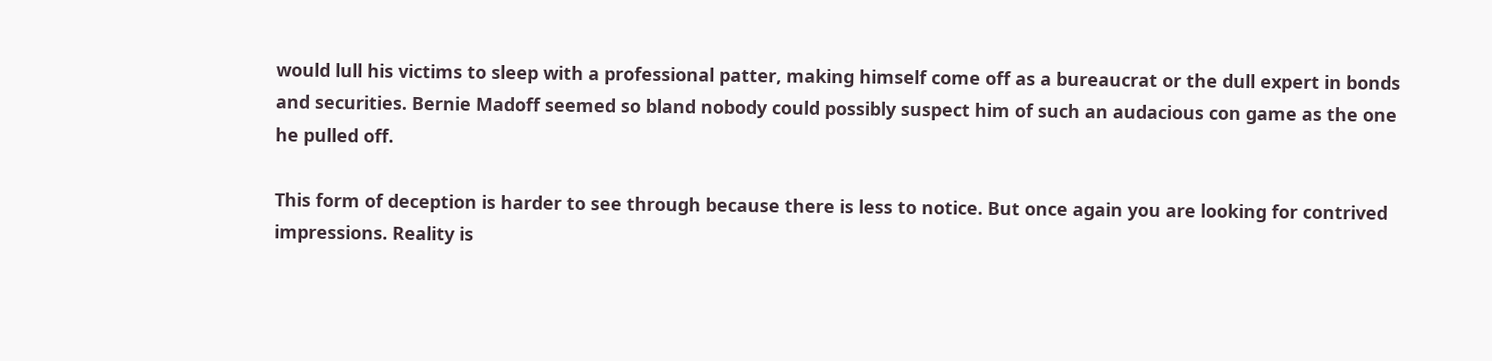would lull his victims to sleep with a professional patter, making himself come off as a bureaucrat or the dull expert in bonds and securities. Bernie Madoff seemed so bland nobody could possibly suspect him of such an audacious con game as the one he pulled off.

This form of deception is harder to see through because there is less to notice. But once again you are looking for contrived impressions. Reality is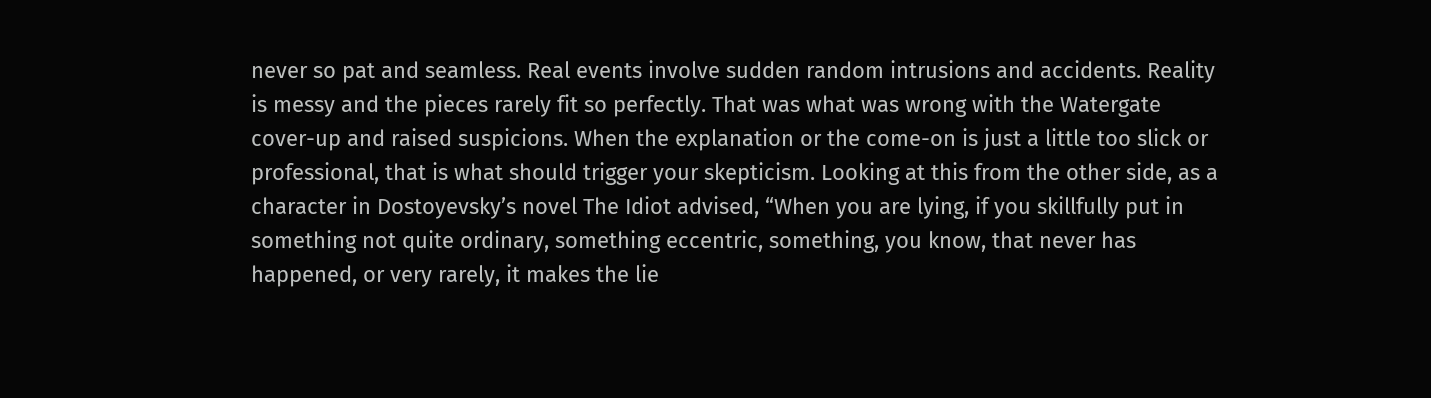never so pat and seamless. Real events involve sudden random intrusions and accidents. Reality is messy and the pieces rarely fit so perfectly. That was what was wrong with the Watergate cover-up and raised suspicions. When the explanation or the come-on is just a little too slick or professional, that is what should trigger your skepticism. Looking at this from the other side, as a character in Dostoyevsky’s novel The Idiot advised, “When you are lying, if you skillfully put in something not quite ordinary, something eccentric, something, you know, that never has happened, or very rarely, it makes the lie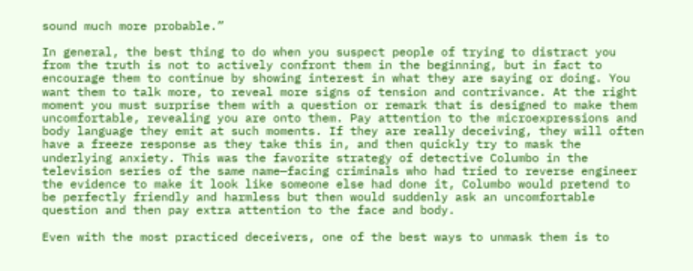sound much more probable.”

In general, the best thing to do when you suspect people of trying to distract you from the truth is not to actively confront them in the beginning, but in fact to encourage them to continue by showing interest in what they are saying or doing. You want them to talk more, to reveal more signs of tension and contrivance. At the right moment you must surprise them with a question or remark that is designed to make them uncomfortable, revealing you are onto them. Pay attention to the microexpressions and body language they emit at such moments. If they are really deceiving, they will often have a freeze response as they take this in, and then quickly try to mask the underlying anxiety. This was the favorite strategy of detective Columbo in the television series of the same name—facing criminals who had tried to reverse engineer the evidence to make it look like someone else had done it, Columbo would pretend to be perfectly friendly and harmless but then would suddenly ask an uncomfortable question and then pay extra attention to the face and body.

Even with the most practiced deceivers, one of the best ways to unmask them is to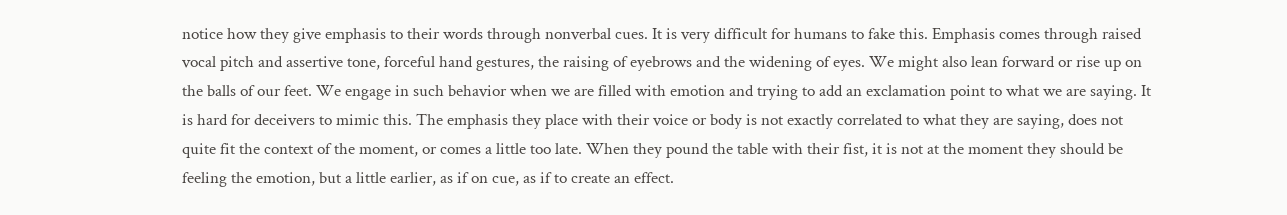notice how they give emphasis to their words through nonverbal cues. It is very difficult for humans to fake this. Emphasis comes through raised vocal pitch and assertive tone, forceful hand gestures, the raising of eyebrows and the widening of eyes. We might also lean forward or rise up on the balls of our feet. We engage in such behavior when we are filled with emotion and trying to add an exclamation point to what we are saying. It is hard for deceivers to mimic this. The emphasis they place with their voice or body is not exactly correlated to what they are saying, does not quite fit the context of the moment, or comes a little too late. When they pound the table with their fist, it is not at the moment they should be feeling the emotion, but a little earlier, as if on cue, as if to create an effect.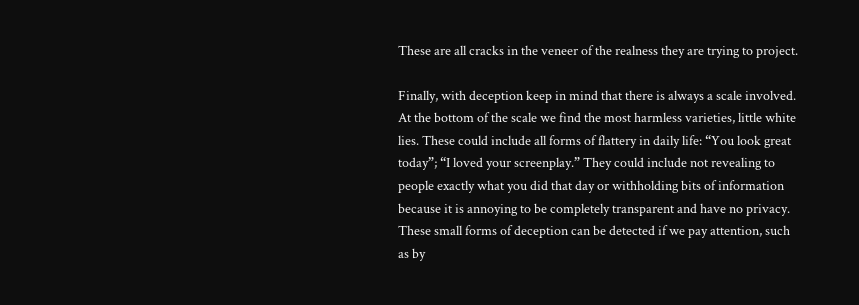These are all cracks in the veneer of the realness they are trying to project.

Finally, with deception keep in mind that there is always a scale involved. At the bottom of the scale we find the most harmless varieties, little white lies. These could include all forms of flattery in daily life: “You look great today”; “I loved your screenplay.” They could include not revealing to people exactly what you did that day or withholding bits of information because it is annoying to be completely transparent and have no privacy. These small forms of deception can be detected if we pay attention, such as by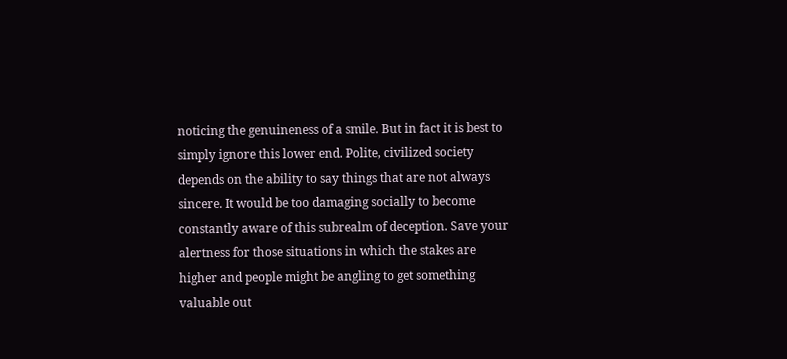noticing the genuineness of a smile. But in fact it is best to simply ignore this lower end. Polite, civilized society depends on the ability to say things that are not always sincere. It would be too damaging socially to become constantly aware of this subrealm of deception. Save your alertness for those situations in which the stakes are higher and people might be angling to get something valuable out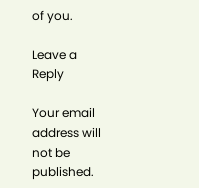of you.

Leave a Reply

Your email address will not be published.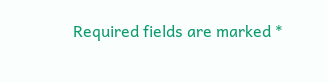Required fields are marked *